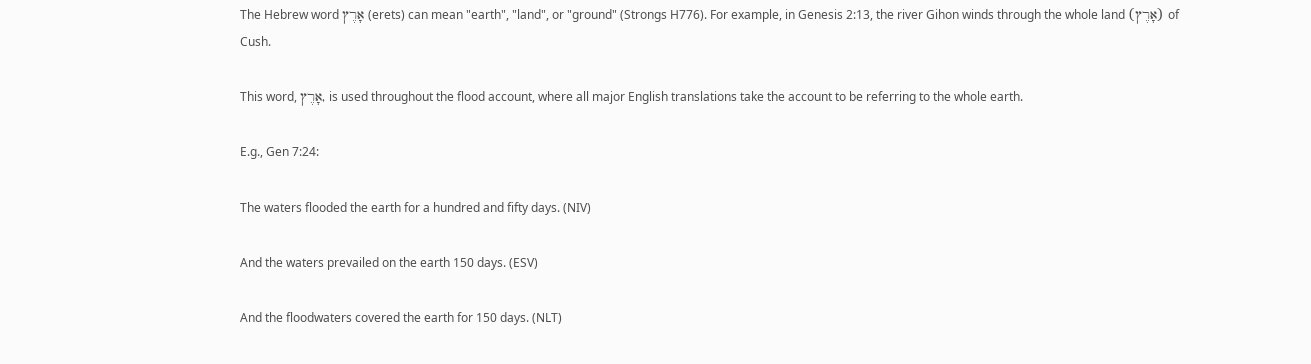The Hebrew word אָרֶץ (erets) can mean "earth", "land", or "ground" (Strongs H776). For example, in Genesis 2:13, the river Gihon winds through the whole land (אָרֶץ) of Cush.

This word, אָרֶץ, is used throughout the flood account, where all major English translations take the account to be referring to the whole earth.

E.g., Gen 7:24:

The waters flooded the earth for a hundred and fifty days. (NIV)

And the waters prevailed on the earth 150 days. (ESV)

And the floodwaters covered the earth for 150 days. (NLT)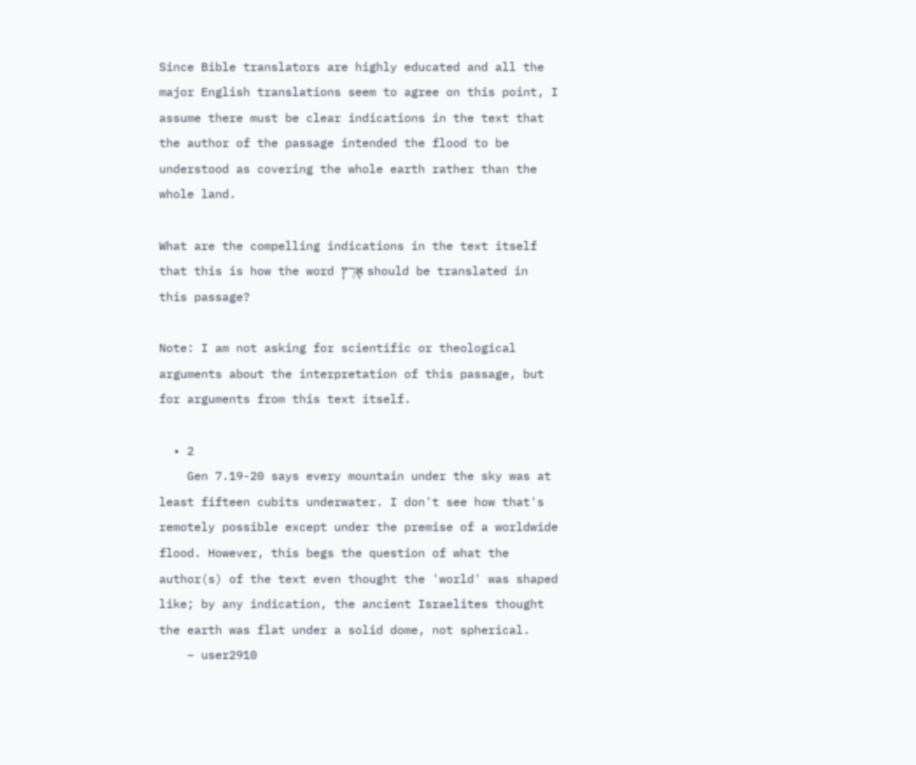Since Bible translators are highly educated and all the major English translations seem to agree on this point, I assume there must be clear indications in the text that the author of the passage intended the flood to be understood as covering the whole earth rather than the whole land.

What are the compelling indications in the text itself that this is how the word אָרֶץ should be translated in this passage?

Note: I am not asking for scientific or theological arguments about the interpretation of this passage, but for arguments from this text itself.

  • 2
    Gen 7.19-20 says every mountain under the sky was at least fifteen cubits underwater. I don't see how that's remotely possible except under the premise of a worldwide flood. However, this begs the question of what the author(s) of the text even thought the 'world' was shaped like; by any indication, the ancient Israelites thought the earth was flat under a solid dome, not spherical.
    – user2910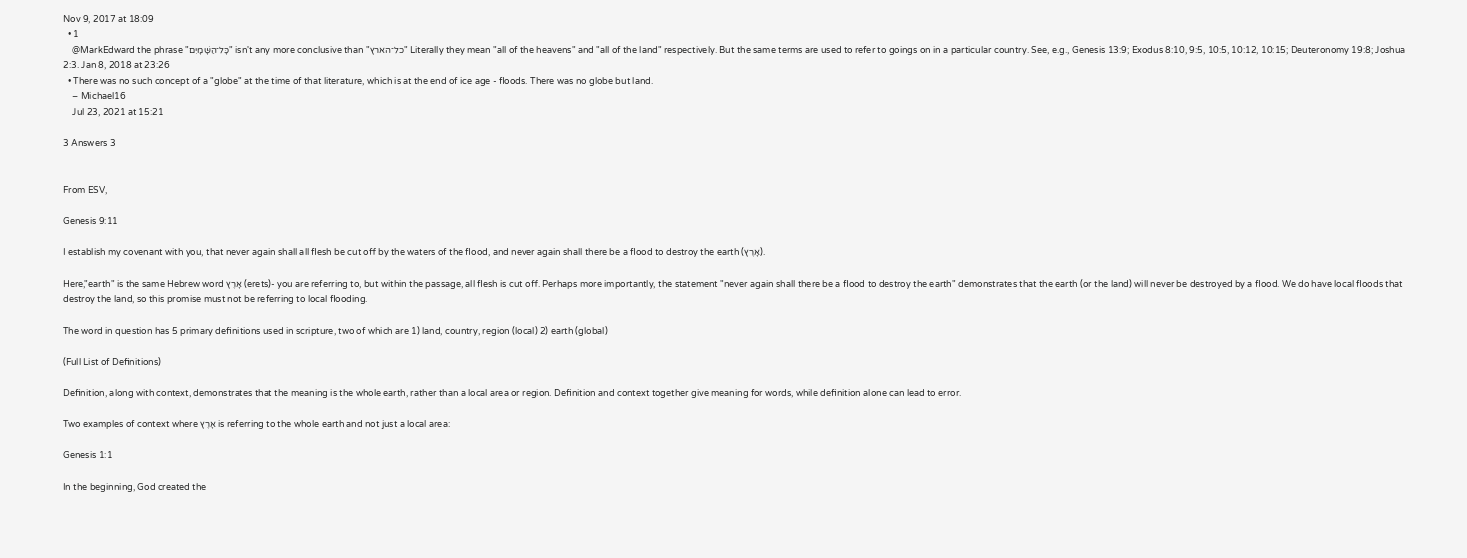Nov 9, 2017 at 18:09
  • 1
    @MarkEdward the phrase "כָּל־הַשָּׁמָיִם" isn't any more conclusive than "כל־הארץ" Literally they mean "all of the heavens" and "all of the land" respectively. But the same terms are used to refer to goings on in a particular country. See, e.g., Genesis 13:9; Exodus 8:10, 9:5, 10:5, 10:12, 10:15; Deuteronomy 19:8; Joshua 2:3. Jan 8, 2018 at 23:26
  • There was no such concept of a "globe" at the time of that literature, which is at the end of ice age - floods. There was no globe but land.
    – Michael16
    Jul 23, 2021 at 15:21

3 Answers 3


From ESV,

Genesis 9:11

I establish my covenant with you, that never again shall all flesh be cut off by the waters of the flood, and never again shall there be a flood to destroy the earth (אָרֶץ).

Here,"earth" is the same Hebrew word אָרֶץ (erets)- you are referring to, but within the passage, all flesh is cut off. Perhaps more importantly, the statement "never again shall there be a flood to destroy the earth" demonstrates that the earth (or the land) will never be destroyed by a flood. We do have local floods that destroy the land, so this promise must not be referring to local flooding.

The word in question has 5 primary definitions used in scripture, two of which are 1) land, country, region (local) 2) earth (global)

(Full List of Definitions)

Definition, along with context, demonstrates that the meaning is the whole earth, rather than a local area or region. Definition and context together give meaning for words, while definition alone can lead to error.

Two examples of context where אָרֶץ is referring to the whole earth and not just a local area:

Genesis 1:1

In the beginning, God created the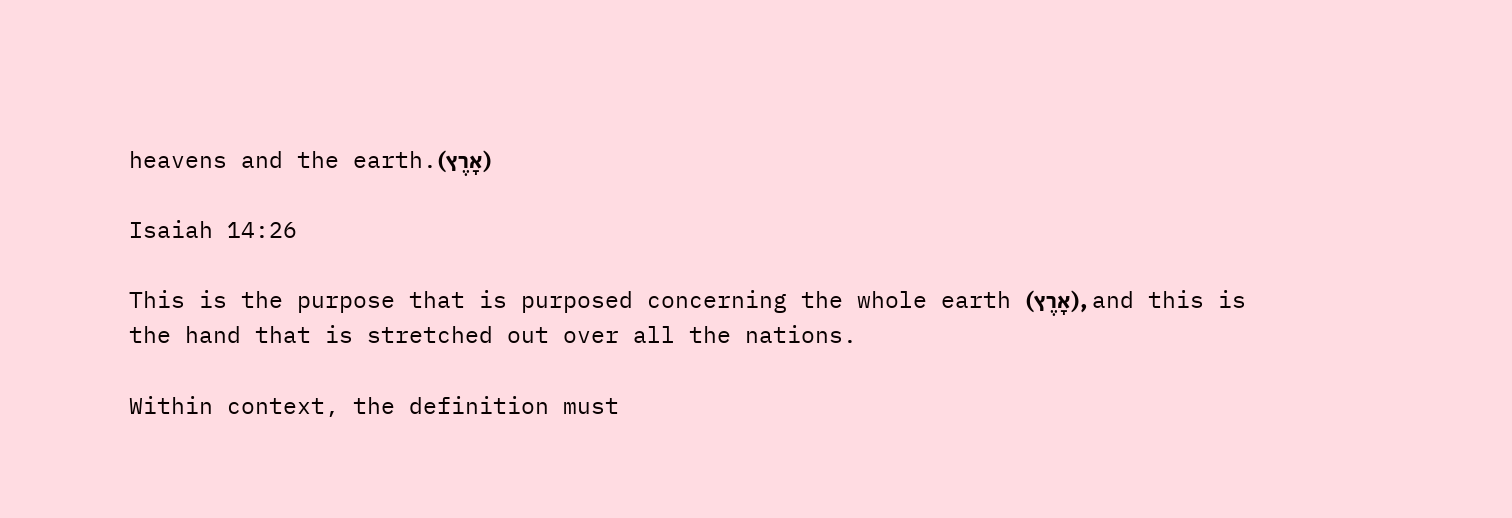heavens and the earth.(אָרֶץ)

Isaiah 14:26

This is the purpose that is purposed concerning the whole earth (אָרֶץ), and this is the hand that is stretched out over all the nations.

Within context, the definition must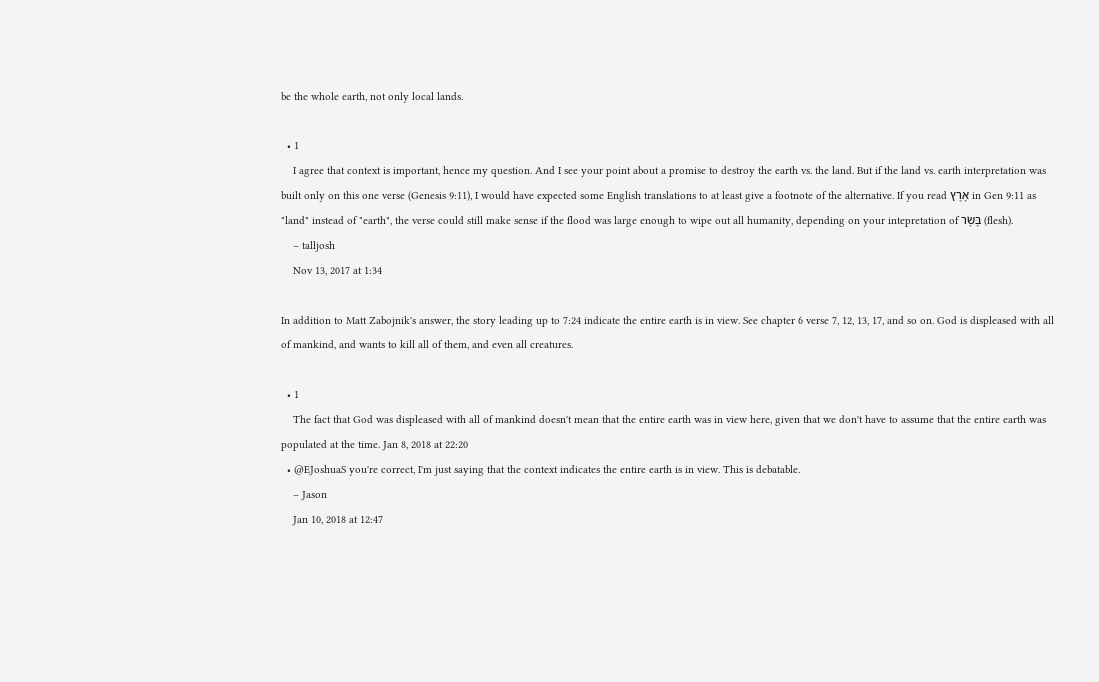be the whole earth, not only local lands.

  • 1
    I agree that context is important, hence my question. And I see your point about a promise to destroy the earth vs. the land. But if the land vs. earth interpretation was built only on this one verse (Genesis 9:11), I would have expected some English translations to at least give a footnote of the alternative. If you read אָרֶץ in Gen 9:11 as "land" instead of "earth", the verse could still make sense if the flood was large enough to wipe out all humanity, depending on your intepretation of בָּשָׂר (flesh).
    – talljosh
    Nov 13, 2017 at 1:34

In addition to Matt Zabojnik's answer, the story leading up to 7:24 indicate the entire earth is in view. See chapter 6 verse 7, 12, 13, 17, and so on. God is displeased with all of mankind, and wants to kill all of them, and even all creatures.

  • 1
    The fact that God was displeased with all of mankind doesn't mean that the entire earth was in view here, given that we don't have to assume that the entire earth was populated at the time. Jan 8, 2018 at 22:20
  • @EJoshuaS you're correct, I'm just saying that the context indicates the entire earth is in view. This is debatable.
    – Jason
    Jan 10, 2018 at 12:47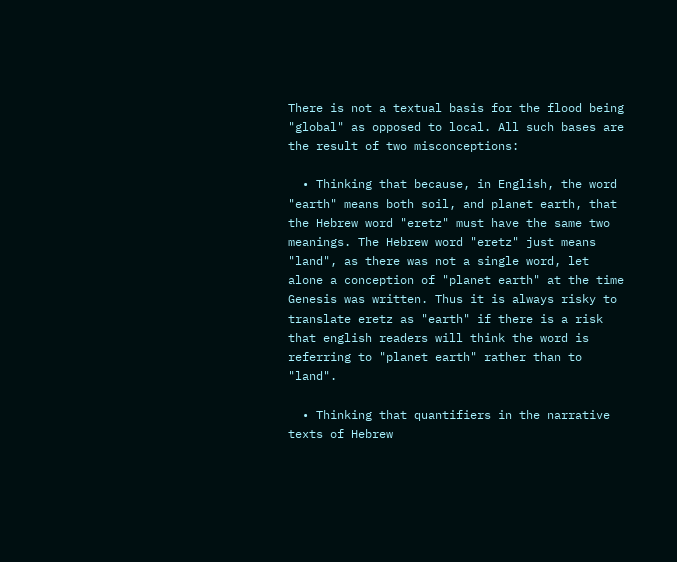There is not a textual basis for the flood being "global" as opposed to local. All such bases are the result of two misconceptions:

  • Thinking that because, in English, the word "earth" means both soil, and planet earth, that the Hebrew word "eretz" must have the same two meanings. The Hebrew word "eretz" just means "land", as there was not a single word, let alone a conception of "planet earth" at the time Genesis was written. Thus it is always risky to translate eretz as "earth" if there is a risk that english readers will think the word is referring to "planet earth" rather than to "land".

  • Thinking that quantifiers in the narrative texts of Hebrew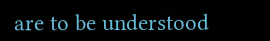are to be understood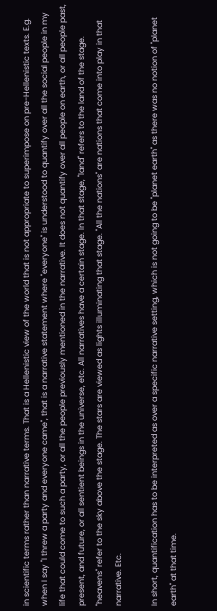in scientific terms rather than narrative terms. That is a Hellenistic view of the world that is not appropriate to superimpose on pre-Hellenistic texts. E.g. when I say "I threw a party and everyone came", that is a narrative statement where "everyone" is understood to quantify over all the social people in my life that could come to such a party, or all the people previously mentioned in the narrative. It does not quantify over all people on earth, or all people past, present, and future, or all sentient beings in the universe, etc. All narratives have a certain stage. In that stage, "land" refers to the land of the stage. "heavens" refer to the sky above the stage. The stars are viewed as lights illuminating that stage. "All the nations" are nations that come into play in that narrative. Etc.

In short, quantification has to be interpreted as over a specific narrative setting, which is not going to be "planet earth" as there was no notion of "planet earth" at that time.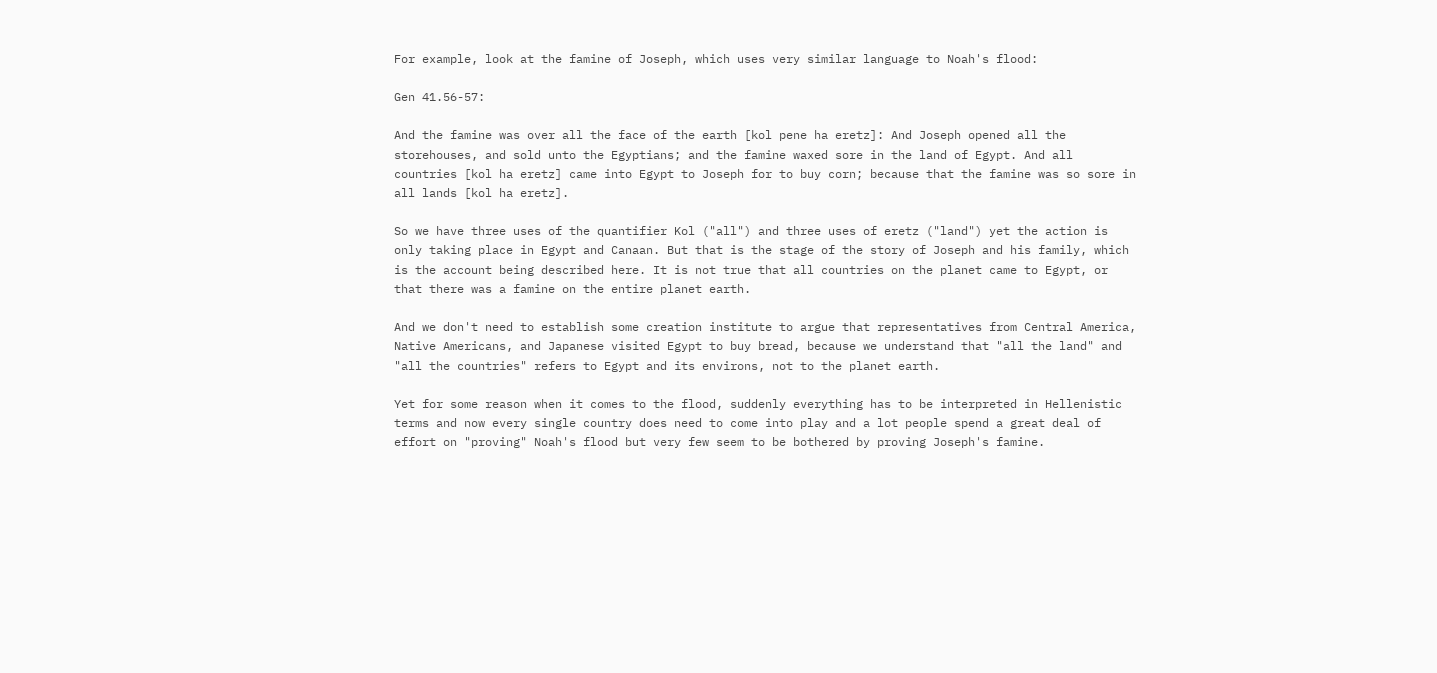For example, look at the famine of Joseph, which uses very similar language to Noah's flood:

Gen 41.56-57:

And the famine was over all the face of the earth [kol pene ha eretz]: And Joseph opened all the storehouses, and sold unto the Egyptians; and the famine waxed sore in the land of Egypt. And all countries [kol ha eretz] came into Egypt to Joseph for to buy corn; because that the famine was so sore in all lands [kol ha eretz].

So we have three uses of the quantifier Kol ("all") and three uses of eretz ("land") yet the action is only taking place in Egypt and Canaan. But that is the stage of the story of Joseph and his family, which is the account being described here. It is not true that all countries on the planet came to Egypt, or that there was a famine on the entire planet earth.

And we don't need to establish some creation institute to argue that representatives from Central America, Native Americans, and Japanese visited Egypt to buy bread, because we understand that "all the land" and "all the countries" refers to Egypt and its environs, not to the planet earth.

Yet for some reason when it comes to the flood, suddenly everything has to be interpreted in Hellenistic terms and now every single country does need to come into play and a lot people spend a great deal of effort on "proving" Noah's flood but very few seem to be bothered by proving Joseph's famine.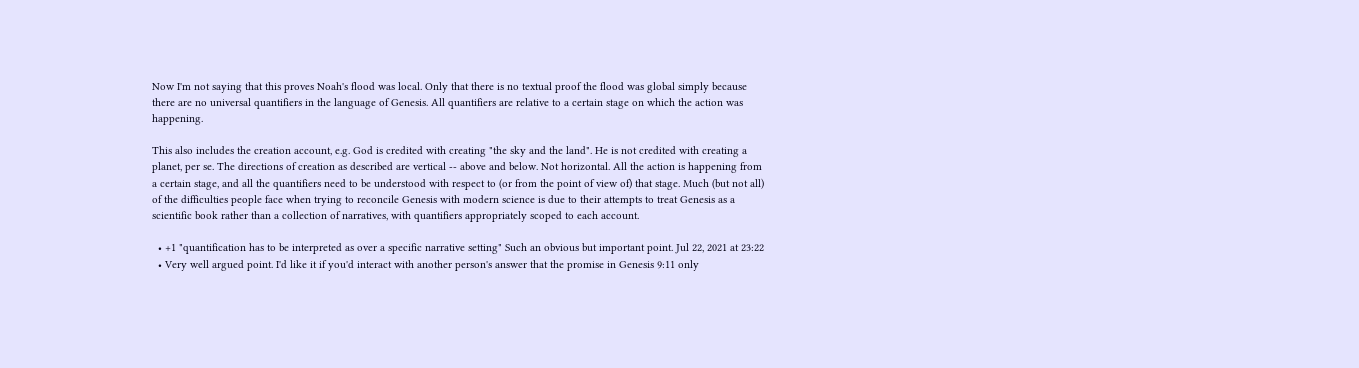Now I'm not saying that this proves Noah's flood was local. Only that there is no textual proof the flood was global simply because there are no universal quantifiers in the language of Genesis. All quantifiers are relative to a certain stage on which the action was happening.

This also includes the creation account, e.g. God is credited with creating "the sky and the land". He is not credited with creating a planet, per se. The directions of creation as described are vertical -- above and below. Not horizontal. All the action is happening from a certain stage, and all the quantifiers need to be understood with respect to (or from the point of view of) that stage. Much (but not all) of the difficulties people face when trying to reconcile Genesis with modern science is due to their attempts to treat Genesis as a scientific book rather than a collection of narratives, with quantifiers appropriately scoped to each account.

  • +1 "quantification has to be interpreted as over a specific narrative setting" Such an obvious but important point. Jul 22, 2021 at 23:22
  • Very well argued point. I'd like it if you'd interact with another person's answer that the promise in Genesis 9:11 only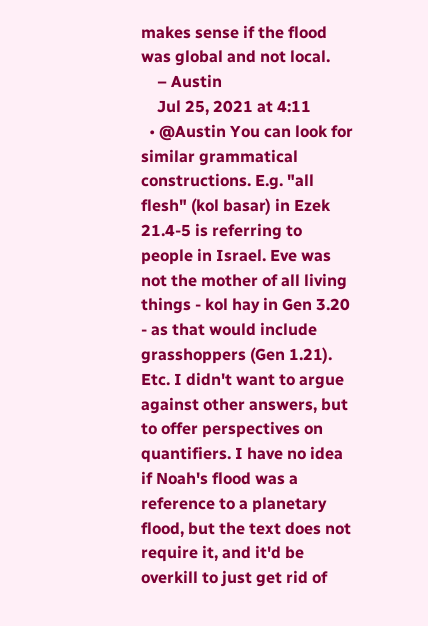makes sense if the flood was global and not local.
    – Austin
    Jul 25, 2021 at 4:11
  • @Austin You can look for similar grammatical constructions. E.g. "all flesh" (kol basar) in Ezek 21.4-5 is referring to people in Israel. Eve was not the mother of all living things - kol hay in Gen 3.20 - as that would include grasshoppers (Gen 1.21). Etc. I didn't want to argue against other answers, but to offer perspectives on quantifiers. I have no idea if Noah's flood was a reference to a planetary flood, but the text does not require it, and it'd be overkill to just get rid of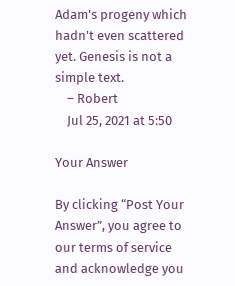Adam's progeny which hadn't even scattered yet. Genesis is not a simple text.
    – Robert
    Jul 25, 2021 at 5:50

Your Answer

By clicking “Post Your Answer”, you agree to our terms of service and acknowledge you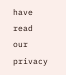have read our privacy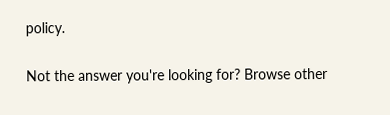policy.

Not the answer you're looking for? Browse other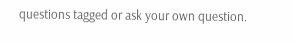questions tagged or ask your own question.